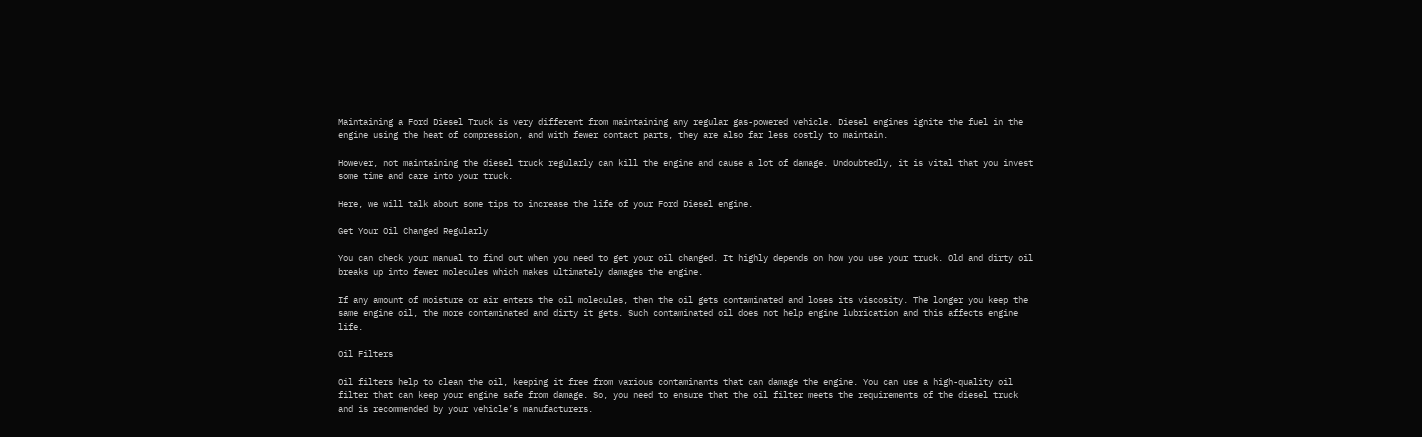Maintaining a Ford Diesel Truck is very different from maintaining any regular gas-powered vehicle. Diesel engines ignite the fuel in the engine using the heat of compression, and with fewer contact parts, they are also far less costly to maintain.

However, not maintaining the diesel truck regularly can kill the engine and cause a lot of damage. Undoubtedly, it is vital that you invest some time and care into your truck.

Here, we will talk about some tips to increase the life of your Ford Diesel engine.

Get Your Oil Changed Regularly

You can check your manual to find out when you need to get your oil changed. It highly depends on how you use your truck. Old and dirty oil breaks up into fewer molecules which makes ultimately damages the engine.

If any amount of moisture or air enters the oil molecules, then the oil gets contaminated and loses its viscosity. The longer you keep the same engine oil, the more contaminated and dirty it gets. Such contaminated oil does not help engine lubrication and this affects engine life.

Oil Filters

Oil filters help to clean the oil, keeping it free from various contaminants that can damage the engine. You can use a high-quality oil filter that can keep your engine safe from damage. So, you need to ensure that the oil filter meets the requirements of the diesel truck and is recommended by your vehicle’s manufacturers.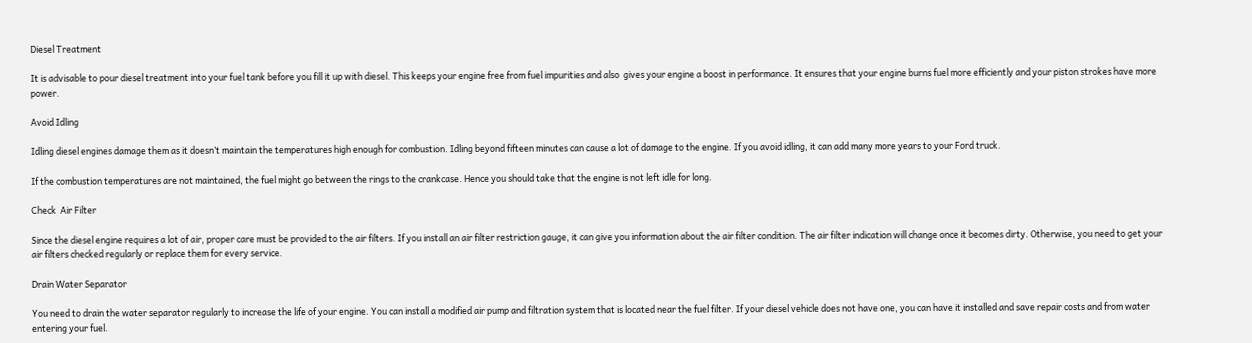Diesel Treatment

It is advisable to pour diesel treatment into your fuel tank before you fill it up with diesel. This keeps your engine free from fuel impurities and also  gives your engine a boost in performance. It ensures that your engine burns fuel more efficiently and your piston strokes have more power.

Avoid Idling

Idling diesel engines damage them as it doesn’t maintain the temperatures high enough for combustion. Idling beyond fifteen minutes can cause a lot of damage to the engine. If you avoid idling, it can add many more years to your Ford truck.

If the combustion temperatures are not maintained, the fuel might go between the rings to the crankcase. Hence you should take that the engine is not left idle for long.

Check  Air Filter

Since the diesel engine requires a lot of air, proper care must be provided to the air filters. If you install an air filter restriction gauge, it can give you information about the air filter condition. The air filter indication will change once it becomes dirty. Otherwise, you need to get your air filters checked regularly or replace them for every service.

Drain Water Separator

You need to drain the water separator regularly to increase the life of your engine. You can install a modified air pump and filtration system that is located near the fuel filter. If your diesel vehicle does not have one, you can have it installed and save repair costs and from water entering your fuel.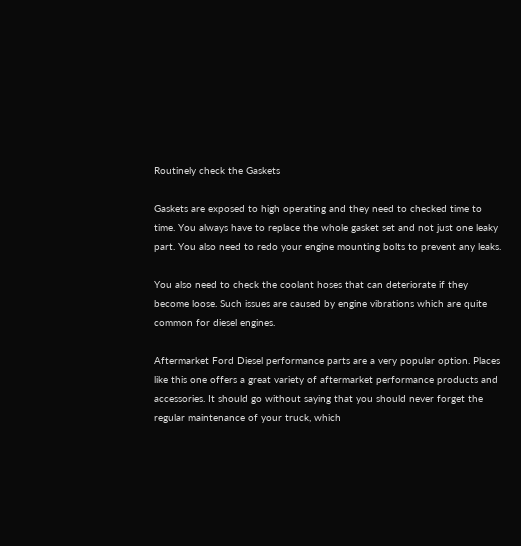Routinely check the Gaskets

Gaskets are exposed to high operating and they need to checked time to time. You always have to replace the whole gasket set and not just one leaky part. You also need to redo your engine mounting bolts to prevent any leaks.

You also need to check the coolant hoses that can deteriorate if they become loose. Such issues are caused by engine vibrations which are quite common for diesel engines.

Aftermarket Ford Diesel performance parts are a very popular option. Places like this one offers a great variety of aftermarket performance products and accessories. It should go without saying that you should never forget the regular maintenance of your truck, which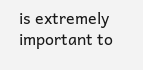is extremely important to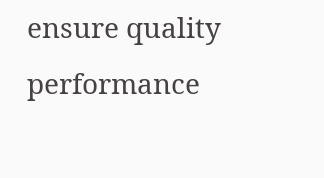ensure quality performance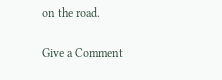on the road.

Give a Comment